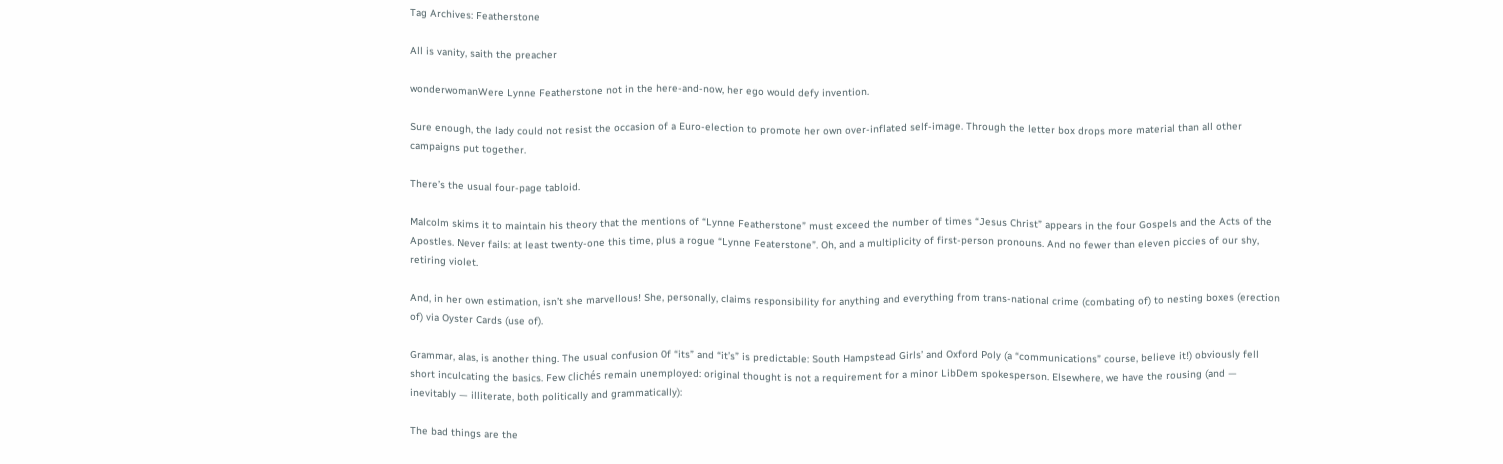Tag Archives: Featherstone

All is vanity, saith the preacher

wonderwomanWere Lynne Featherstone not in the here-and-now, her ego would defy invention.

Sure enough, the lady could not resist the occasion of a Euro-election to promote her own over-inflated self-image. Through the letter box drops more material than all other campaigns put together.

There’s the usual four-page tabloid.

Malcolm skims it to maintain his theory that the mentions of “Lynne Featherstone” must exceed the number of times “Jesus Christ” appears in the four Gospels and the Acts of the Apostles. Never fails: at least twenty-one this time, plus a rogue “Lynne Featerstone”. Oh, and a multiplicity of first-person pronouns. And no fewer than eleven piccies of our shy, retiring violet.

And, in her own estimation, isn’t she marvellous! She, personally, claims responsibility for anything and everything from trans-national crime (combating of) to nesting boxes (erection of) via Oyster Cards (use of).

Grammar, alas, is another thing. The usual confusion 0f “its” and “it’s” is predictable: South Hampstead Girls’ and Oxford Poly (a “communications” course, believe it!) obviously fell short inculcating the basics. Few clichés remain unemployed: original thought is not a requirement for a minor LibDem spokesperson. Elsewhere, we have the rousing (and — inevitably — illiterate, both politically and grammatically):

The bad things are the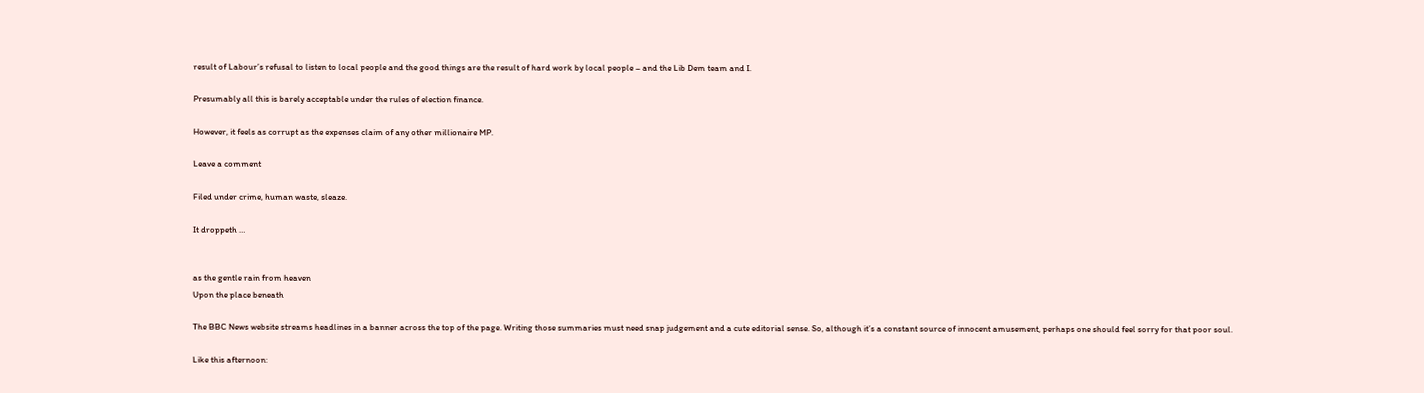result of Labour’s refusal to listen to local people and the good things are the result of hard work by local people – and the Lib Dem team and I.

Presumably all this is barely acceptable under the rules of election finance.

However, it feels as corrupt as the expenses claim of any other millionaire MP.

Leave a comment

Filed under crime, human waste, sleaze.

It droppeth …


as the gentle rain from heaven
Upon the place beneath

The BBC News website streams headlines in a banner across the top of the page. Writing those summaries must need snap judgement and a cute editorial sense. So, although it’s a constant source of innocent amusement, perhaps one should feel sorry for that poor soul.

Like this afternoon: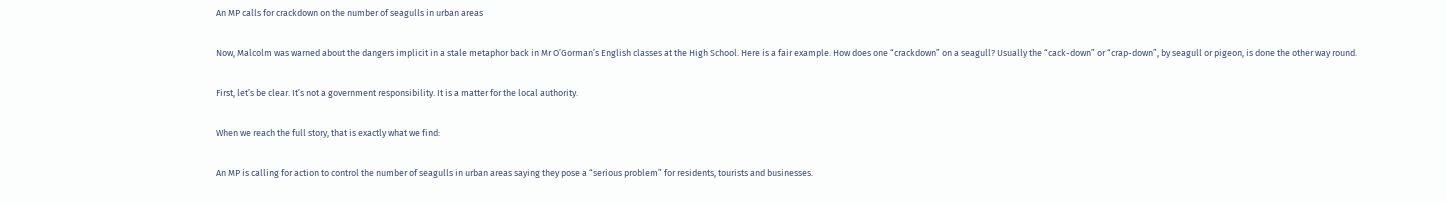An MP calls for crackdown on the number of seagulls in urban areas

Now, Malcolm was warned about the dangers implicit in a stale metaphor back in Mr O’Gorman’s English classes at the High School. Here is a fair example. How does one “crackdown” on a seagull? Usually the “cack-down” or “crap-down”, by seagull or pigeon, is done the other way round.

First, let’s be clear. It’s not a government responsibility. It is a matter for the local authority.

When we reach the full story, that is exactly what we find:

An MP is calling for action to control the number of seagulls in urban areas saying they pose a “serious problem” for residents, tourists and businesses.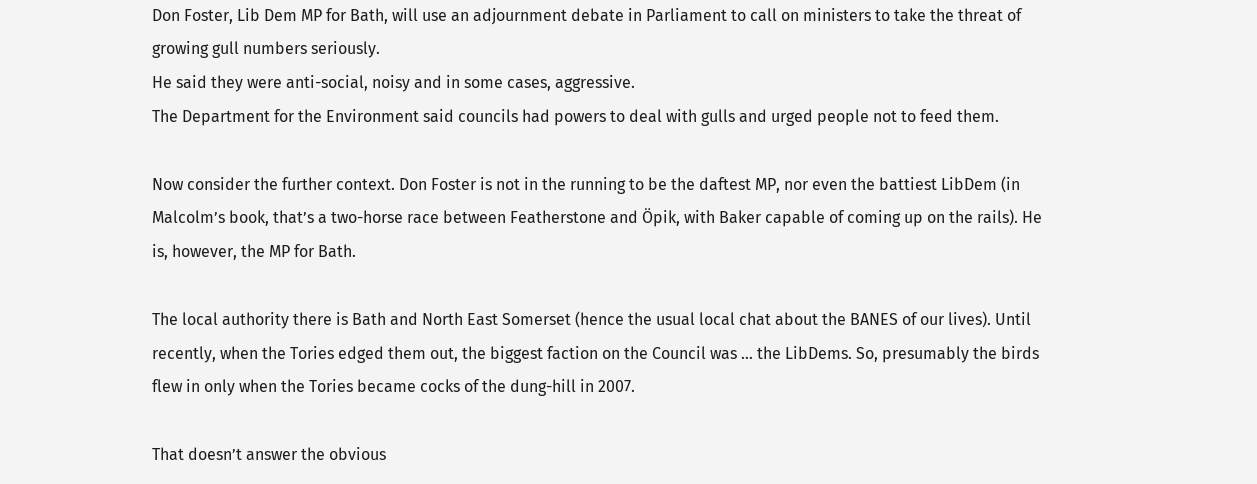Don Foster, Lib Dem MP for Bath, will use an adjournment debate in Parliament to call on ministers to take the threat of growing gull numbers seriously.
He said they were anti-social, noisy and in some cases, aggressive.
The Department for the Environment said councils had powers to deal with gulls and urged people not to feed them.

Now consider the further context. Don Foster is not in the running to be the daftest MP, nor even the battiest LibDem (in Malcolm’s book, that’s a two-horse race between Featherstone and Öpik, with Baker capable of coming up on the rails). He is, however, the MP for Bath.

The local authority there is Bath and North East Somerset (hence the usual local chat about the BANES of our lives). Until recently, when the Tories edged them out, the biggest faction on the Council was … the LibDems. So, presumably the birds flew in only when the Tories became cocks of the dung-hill in 2007.

That doesn’t answer the obvious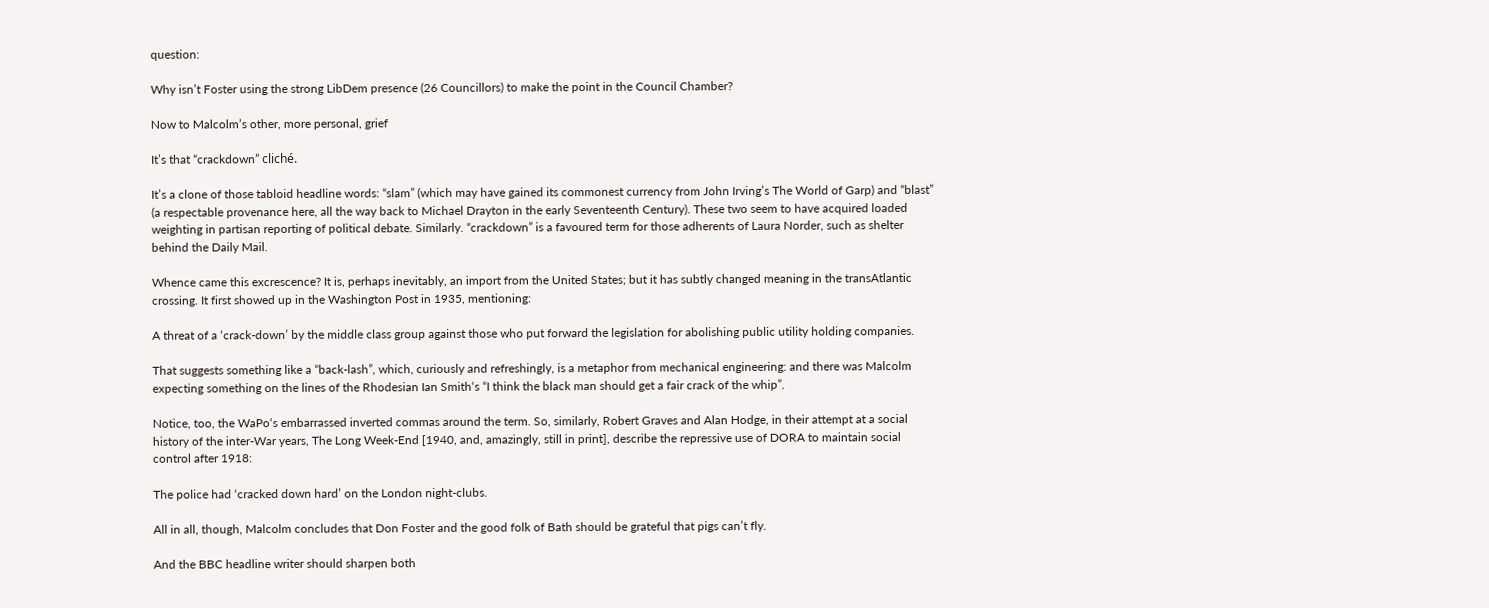question:

Why isn’t Foster using the strong LibDem presence (26 Councillors) to make the point in the Council Chamber?

Now to Malcolm’s other, more personal, grief

It’s that “crackdown” cliché.

It’s a clone of those tabloid headline words: “slam” (which may have gained its commonest currency from John Irving’s The World of Garp) and “blast” (a respectable provenance here, all the way back to Michael Drayton in the early Seventeenth Century). These two seem to have acquired loaded weighting in partisan reporting of political debate. Similarly. “crackdown” is a favoured term for those adherents of Laura Norder, such as shelter behind the Daily Mail.

Whence came this excrescence? It is, perhaps inevitably, an import from the United States; but it has subtly changed meaning in the transAtlantic crossing. It first showed up in the Washington Post in 1935, mentioning:

A threat of a ‘crack-down’ by the middle class group against those who put forward the legislation for abolishing public utility holding companies.

That suggests something like a “back-lash”, which, curiously and refreshingly, is a metaphor from mechanical engineering: and there was Malcolm expecting something on the lines of the Rhodesian Ian Smith‘s “I think the black man should get a fair crack of the whip”.

Notice, too, the WaPo‘s embarrassed inverted commas around the term. So, similarly, Robert Graves and Alan Hodge, in their attempt at a social history of the inter-War years, The Long Week-End [1940, and, amazingly, still in print], describe the repressive use of DORA to maintain social control after 1918:

The police had ‘cracked down hard’ on the London night-clubs.

All in all, though, Malcolm concludes that Don Foster and the good folk of Bath should be grateful that pigs can’t fly.

And the BBC headline writer should sharpen both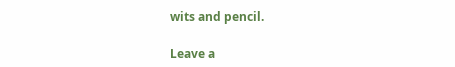wits and pencil.

Leave a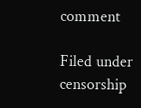comment

Filed under censorship